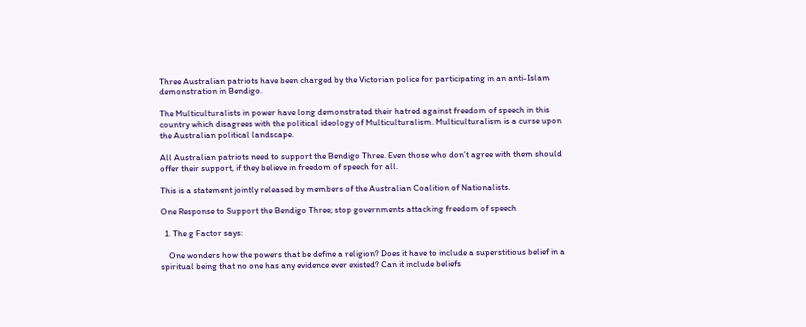Three Australian patriots have been charged by the Victorian police for participating in an anti-Islam demonstration in Bendigo.

The Multiculturalists in power have long demonstrated their hatred against freedom of speech in this country which disagrees with the political ideology of Multiculturalism. Multiculturalism is a curse upon the Australian political landscape.

All Australian patriots need to support the Bendigo Three. Even those who don’t agree with them should offer their support, if they believe in freedom of speech for all.

This is a statement jointly released by members of the Australian Coalition of Nationalists.

One Response to Support the Bendigo Three; stop governments attacking freedom of speech

  1. The g Factor says:

    One wonders how the powers that be define a religion? Does it have to include a superstitious belief in a spiritual being that no one has any evidence ever existed? Can it include beliefs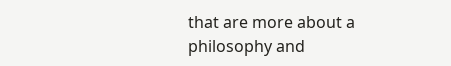that are more about a philosophy and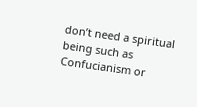don’t need a spiritual being such as Confucianism or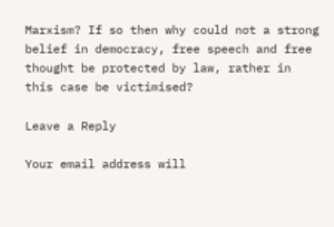Marxism? If so then why could not a strong belief in democracy, free speech and free thought be protected by law, rather in this case be victimised?

Leave a Reply

Your email address will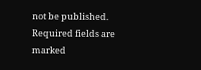not be published. Required fields are marked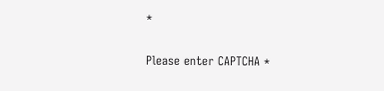*

Please enter CAPTCHA *